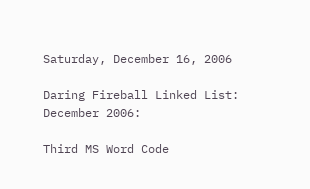Saturday, December 16, 2006

Daring Fireball Linked List: December 2006:

Third MS Word Code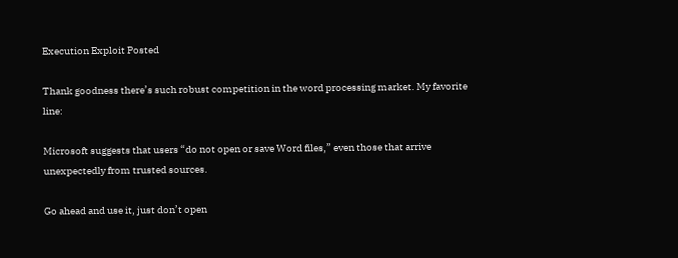Execution Exploit Posted

Thank goodness there’s such robust competition in the word processing market. My favorite line:

Microsoft suggests that users “do not open or save Word files,” even those that arrive unexpectedly from trusted sources.

Go ahead and use it, just don’t open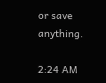or save anything.

2:24 AM